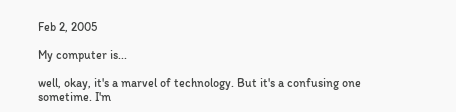Feb 2, 2005

My computer is...

well, okay, it's a marvel of technology. But it's a confusing one sometime. I'm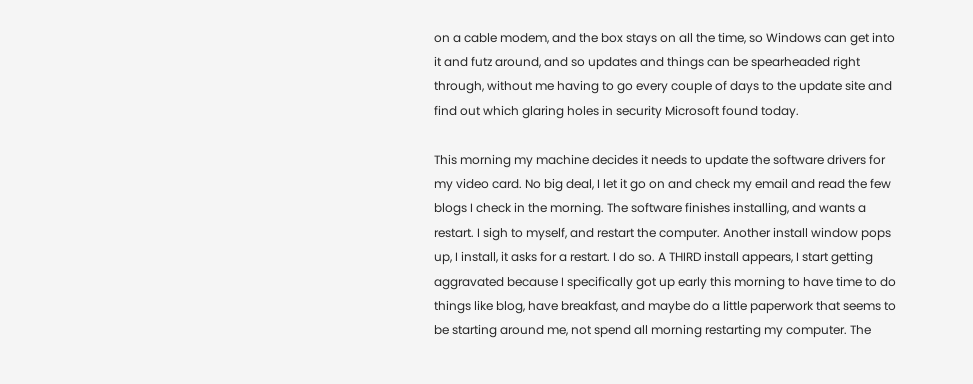on a cable modem, and the box stays on all the time, so Windows can get into it and futz around, and so updates and things can be spearheaded right through, without me having to go every couple of days to the update site and find out which glaring holes in security Microsoft found today.

This morning my machine decides it needs to update the software drivers for my video card. No big deal, I let it go on and check my email and read the few blogs I check in the morning. The software finishes installing, and wants a restart. I sigh to myself, and restart the computer. Another install window pops up, I install, it asks for a restart. I do so. A THIRD install appears, I start getting aggravated because I specifically got up early this morning to have time to do things like blog, have breakfast, and maybe do a little paperwork that seems to be starting around me, not spend all morning restarting my computer. The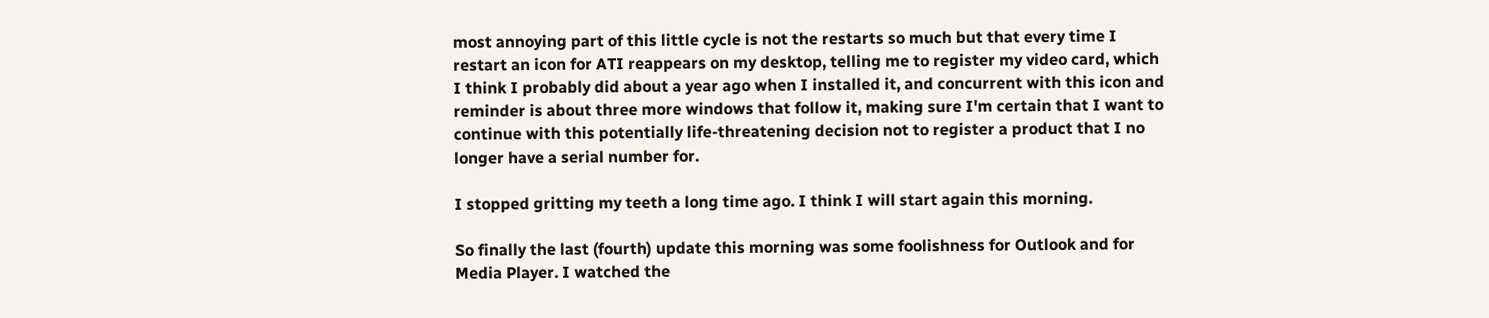most annoying part of this little cycle is not the restarts so much but that every time I restart an icon for ATI reappears on my desktop, telling me to register my video card, which I think I probably did about a year ago when I installed it, and concurrent with this icon and reminder is about three more windows that follow it, making sure I'm certain that I want to continue with this potentially life-threatening decision not to register a product that I no longer have a serial number for.

I stopped gritting my teeth a long time ago. I think I will start again this morning.

So finally the last (fourth) update this morning was some foolishness for Outlook and for Media Player. I watched the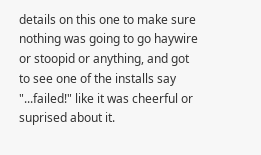details on this one to make sure nothing was going to go haywire or stoopid or anything, and got to see one of the installs say
"...failed!" like it was cheerful or suprised about it.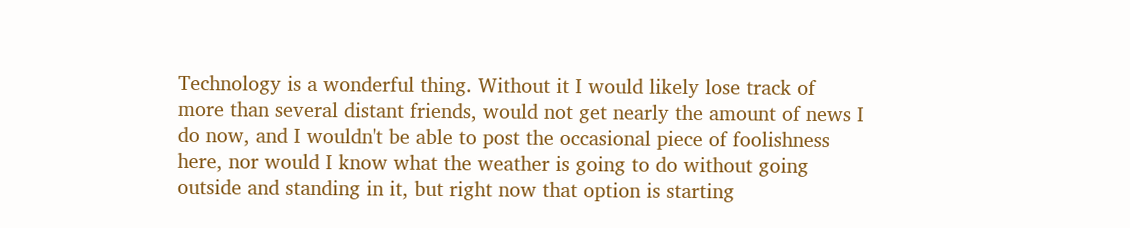Technology is a wonderful thing. Without it I would likely lose track of more than several distant friends, would not get nearly the amount of news I do now, and I wouldn't be able to post the occasional piece of foolishness here, nor would I know what the weather is going to do without going outside and standing in it, but right now that option is starting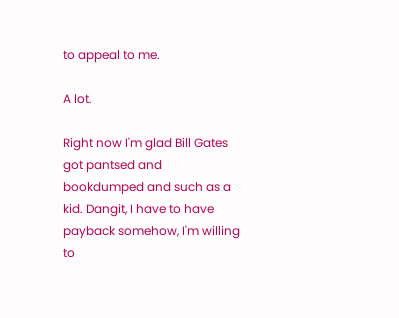to appeal to me.

A lot.

Right now I'm glad Bill Gates got pantsed and bookdumped and such as a kid. Dangit, I have to have payback somehow, I'm willing to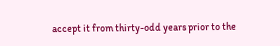accept it from thirty-odd years prior to the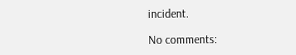incident.

No comments: